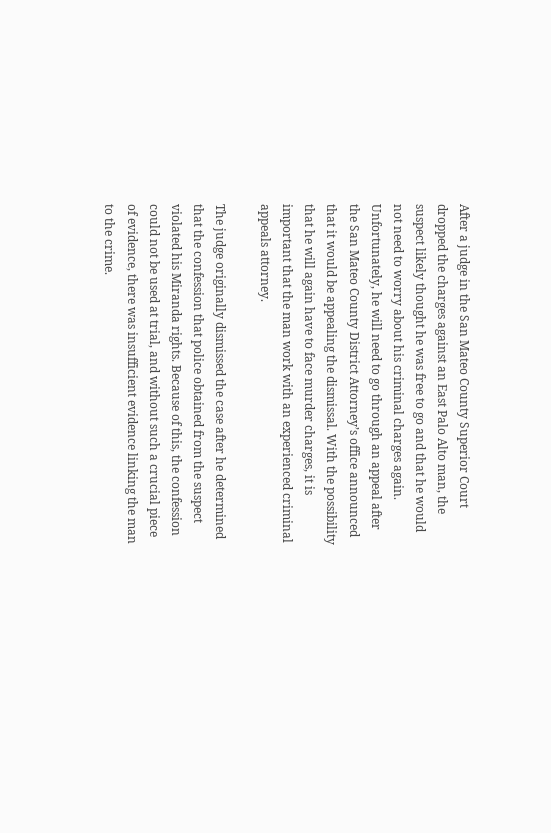After a judge in the San Mateo County Superior Court dropped the charges against an East Palo Alto man, the suspect likely thought he was free to go and that he would not need to worry about his criminal charges again. Unfortunately, he will need to go through an appeal after the San Mateo County District Attorney’s office announced that it would be appealing the dismissal. With the possibility that he will again have to face murder charges, it is important that the man work with an experienced criminal appeals attorney.

The judge originally dismissed the case after he determined that the confession that police obtained from the suspect violated his Miranda rights. Because of this, the confession could not be used at trial, and without such a crucial piece of evidence, there was insufficient evidence linking the man to the crime.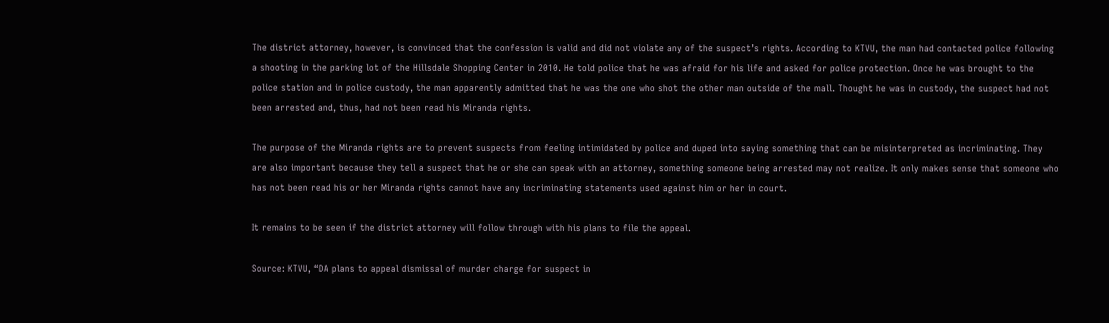The district attorney, however, is convinced that the confession is valid and did not violate any of the suspect’s rights. According to KTVU, the man had contacted police following a shooting in the parking lot of the Hillsdale Shopping Center in 2010. He told police that he was afraid for his life and asked for police protection. Once he was brought to the police station and in police custody, the man apparently admitted that he was the one who shot the other man outside of the mall. Thought he was in custody, the suspect had not been arrested and, thus, had not been read his Miranda rights.

The purpose of the Miranda rights are to prevent suspects from feeling intimidated by police and duped into saying something that can be misinterpreted as incriminating. They are also important because they tell a suspect that he or she can speak with an attorney, something someone being arrested may not realize. It only makes sense that someone who has not been read his or her Miranda rights cannot have any incriminating statements used against him or her in court.

It remains to be seen if the district attorney will follow through with his plans to file the appeal.

Source: KTVU, “DA plans to appeal dismissal of murder charge for suspect in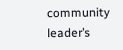community leader’s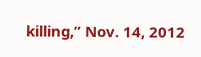killing,” Nov. 14, 2012